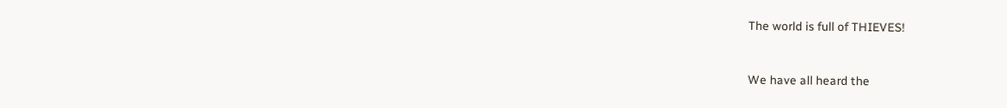The world is full of THIEVES!


We have all heard the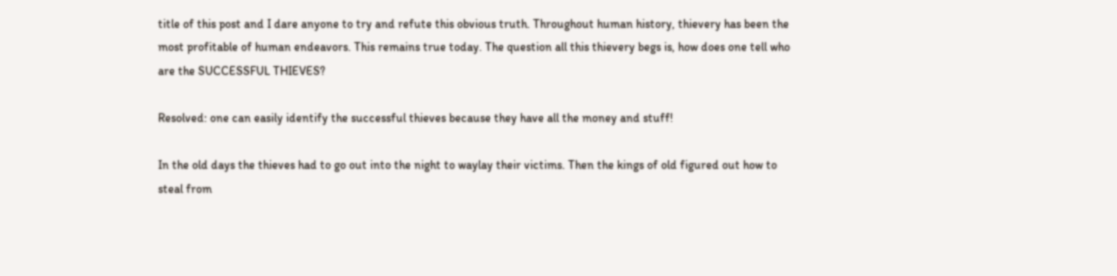title of this post and I dare anyone to try and refute this obvious truth. Throughout human history, thievery has been the most profitable of human endeavors. This remains true today. The question all this thievery begs is, how does one tell who are the SUCCESSFUL THIEVES?

Resolved: one can easily identify the successful thieves because they have all the money and stuff!

In the old days the thieves had to go out into the night to waylay their victims. Then the kings of old figured out how to steal from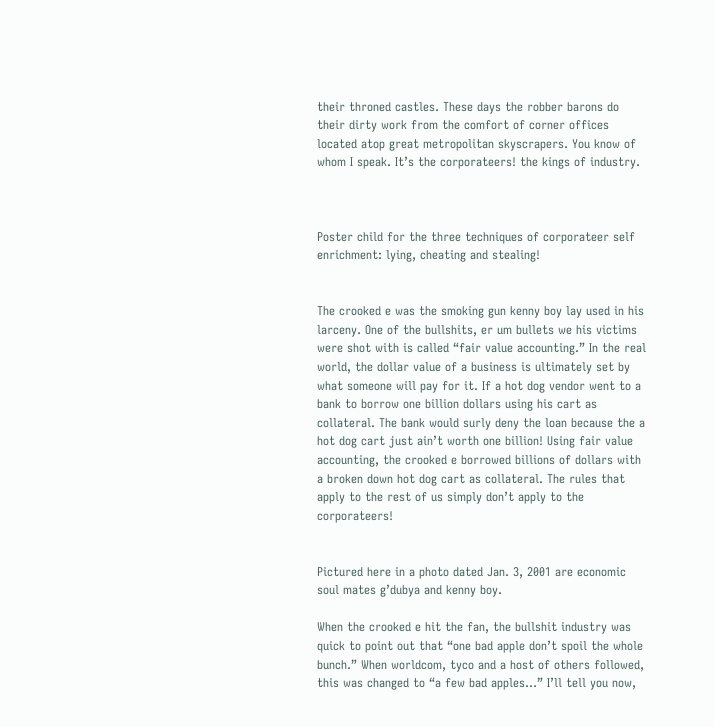their throned castles. These days the robber barons do their dirty work from the comfort of corner offices located atop great metropolitan skyscrapers. You know of whom I speak. It’s the corporateers! the kings of industry.



Poster child for the three techniques of corporateer self enrichment: lying, cheating and stealing!


The crooked e was the smoking gun kenny boy lay used in his larceny. One of the bullshits, er um bullets we his victims were shot with is called “fair value accounting.” In the real world, the dollar value of a business is ultimately set by what someone will pay for it. If a hot dog vendor went to a bank to borrow one billion dollars using his cart as collateral. The bank would surly deny the loan because the a hot dog cart just ain’t worth one billion! Using fair value accounting, the crooked e borrowed billions of dollars with a broken down hot dog cart as collateral. The rules that apply to the rest of us simply don’t apply to the corporateers!


Pictured here in a photo dated Jan. 3, 2001 are economic soul mates g’dubya and kenny boy.

When the crooked e hit the fan, the bullshit industry was quick to point out that “one bad apple don’t spoil the whole bunch.” When worldcom, tyco and a host of others followed, this was changed to “a few bad apples…” I’ll tell you now,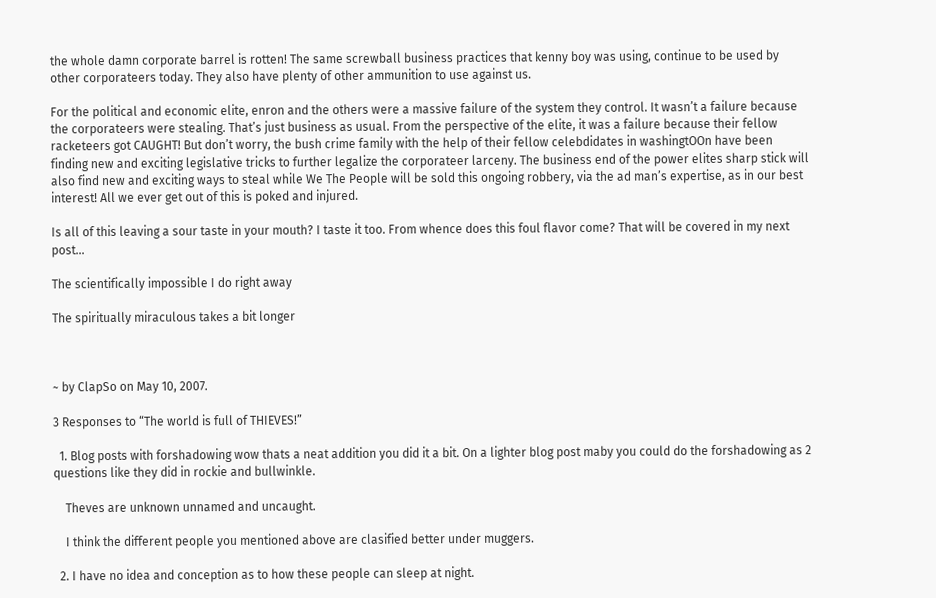the whole damn corporate barrel is rotten! The same screwball business practices that kenny boy was using, continue to be used by other corporateers today. They also have plenty of other ammunition to use against us.

For the political and economic elite, enron and the others were a massive failure of the system they control. It wasn’t a failure because the corporateers were stealing. That’s just business as usual. From the perspective of the elite, it was a failure because their fellow racketeers got CAUGHT! But don’t worry, the bush crime family with the help of their fellow celebdidates in washingtOOn have been finding new and exciting legislative tricks to further legalize the corporateer larceny. The business end of the power elites sharp stick will also find new and exciting ways to steal while We The People will be sold this ongoing robbery, via the ad man’s expertise, as in our best interest! All we ever get out of this is poked and injured.

Is all of this leaving a sour taste in your mouth? I taste it too. From whence does this foul flavor come? That will be covered in my next post…

The scientifically impossible I do right away

The spiritually miraculous takes a bit longer



~ by ClapSo on May 10, 2007.

3 Responses to “The world is full of THIEVES!”

  1. Blog posts with forshadowing wow thats a neat addition you did it a bit. On a lighter blog post maby you could do the forshadowing as 2 questions like they did in rockie and bullwinkle.

    Theves are unknown unnamed and uncaught.

    I think the different people you mentioned above are clasified better under muggers.

  2. I have no idea and conception as to how these people can sleep at night.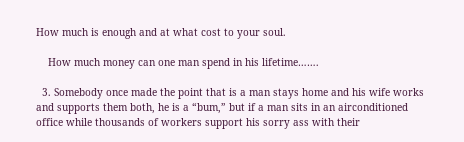How much is enough and at what cost to your soul.

    How much money can one man spend in his lifetime…….

  3. Somebody once made the point that is a man stays home and his wife works and supports them both, he is a “bum,” but if a man sits in an airconditioned office while thousands of workers support his sorry ass with their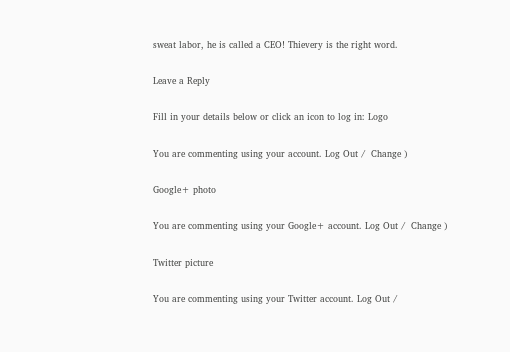sweat labor, he is called a CEO! Thievery is the right word.

Leave a Reply

Fill in your details below or click an icon to log in: Logo

You are commenting using your account. Log Out /  Change )

Google+ photo

You are commenting using your Google+ account. Log Out /  Change )

Twitter picture

You are commenting using your Twitter account. Log Out /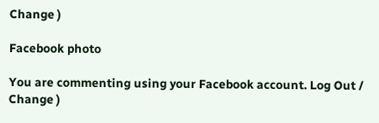Change )

Facebook photo

You are commenting using your Facebook account. Log Out /  Change )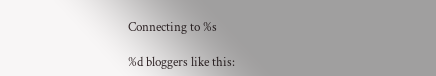Connecting to %s

%d bloggers like this: